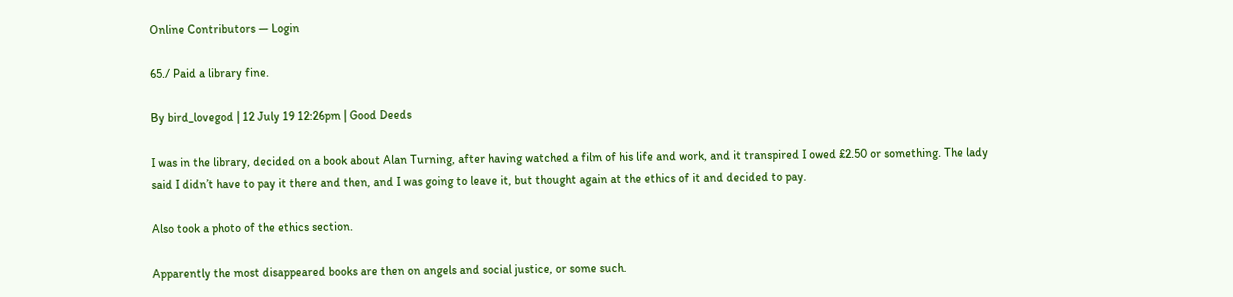Online Contributors — Login

65./ Paid a library fine.

By bird_lovegod | 12 July 19 12:26pm | Good Deeds

I was in the library, decided on a book about Alan Turning, after having watched a film of his life and work, and it transpired I owed £2.50 or something. The lady said I didn’t have to pay it there and then, and I was going to leave it, but thought again at the ethics of it and decided to pay.

Also took a photo of the ethics section.

Apparently the most disappeared books are then on angels and social justice, or some such.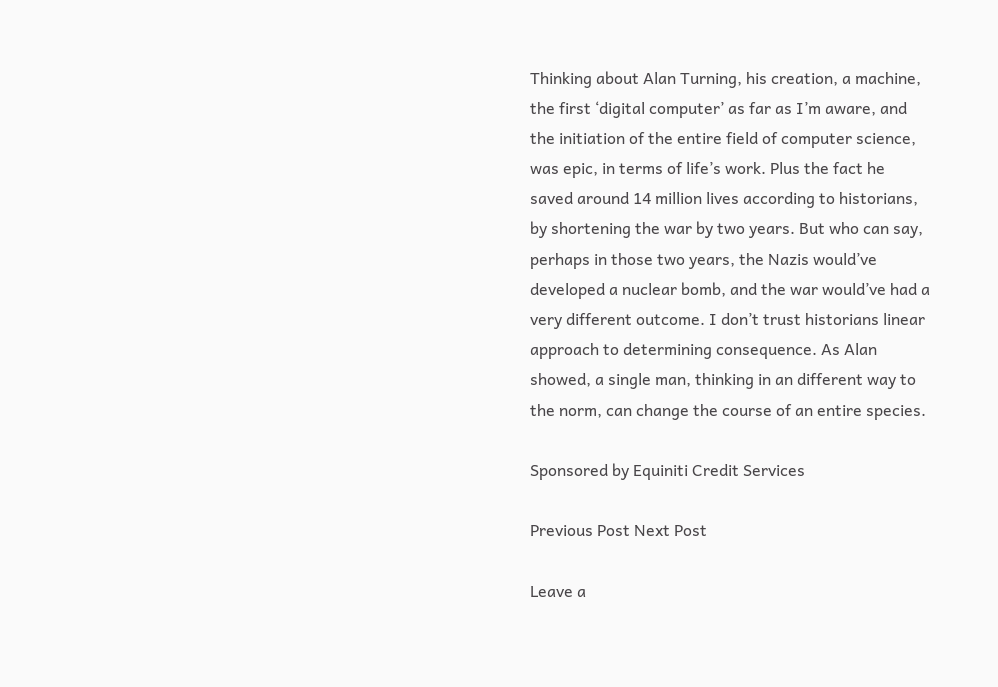Thinking about Alan Turning, his creation, a machine, the first ‘digital computer’ as far as I’m aware, and the initiation of the entire field of computer science, was epic, in terms of life’s work. Plus the fact he saved around 14 million lives according to historians, by shortening the war by two years. But who can say, perhaps in those two years, the Nazis would’ve developed a nuclear bomb, and the war would’ve had a very different outcome. I don’t trust historians linear approach to determining consequence. As Alan showed, a single man, thinking in an different way to the norm, can change the course of an entire species.

Sponsored by Equiniti Credit Services

Previous Post Next Post

Leave a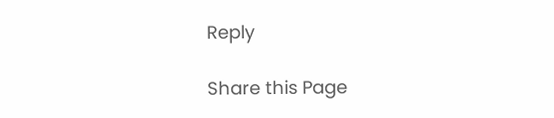Reply

Share this Page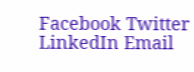Facebook Twitter LinkedIn Email